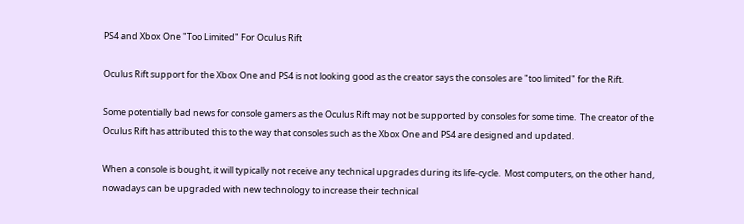PS4 and Xbox One "Too Limited" For Oculus Rift

Oculus Rift support for the Xbox One and PS4 is not looking good as the creator says the consoles are "too limited" for the Rift.

Some potentially bad news for console gamers as the Oculus Rift may not be supported by consoles for some time.  The creator of the Oculus Rift has attributed this to the way that consoles such as the Xbox One and PS4 are designed and updated.

When a console is bought, it will typically not receive any technical upgrades during its life-cycle.  Most computers, on the other hand, nowadays can be upgraded with new technology to increase their technical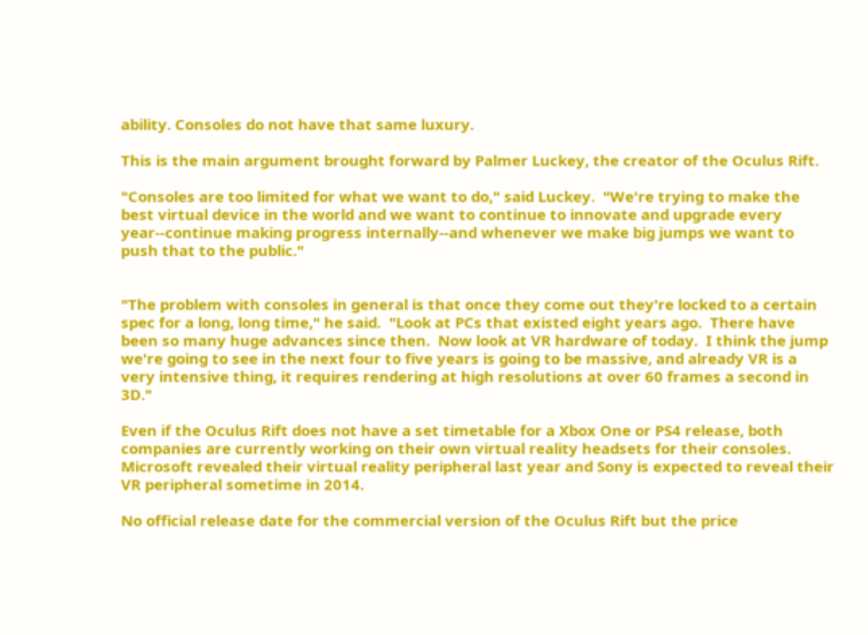ability. Consoles do not have that same luxury.

This is the main argument brought forward by Palmer Luckey, the creator of the Oculus Rift.

"Consoles are too limited for what we want to do," said Luckey.  "We're trying to make the best virtual device in the world and we want to continue to innovate and upgrade every year--continue making progress internally--and whenever we make big jumps we want to push that to the public."


"The problem with consoles in general is that once they come out they're locked to a certain spec for a long, long time," he said.  "Look at PCs that existed eight years ago.  There have been so many huge advances since then.  Now look at VR hardware of today.  I think the jump we're going to see in the next four to five years is going to be massive, and already VR is a very intensive thing, it requires rendering at high resolutions at over 60 frames a second in 3D."

Even if the Oculus Rift does not have a set timetable for a Xbox One or PS4 release, both companies are currently working on their own virtual reality headsets for their consoles.  Microsoft revealed their virtual reality peripheral last year and Sony is expected to reveal their VR peripheral sometime in 2014.

No official release date for the commercial version of the Oculus Rift but the price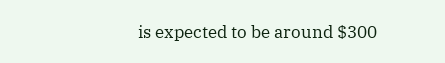is expected to be around $300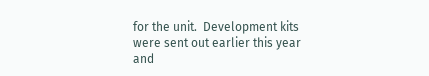for the unit.  Development kits were sent out earlier this year and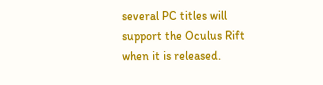several PC titles will support the Oculus Rift when it is released.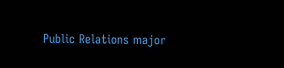Public Relations major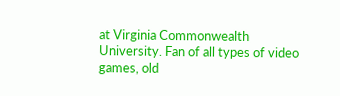at Virginia Commonwealth University. Fan of all types of video games, old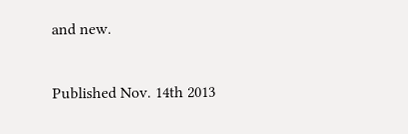and new.

Published Nov. 14th 2013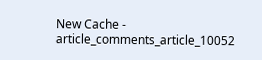New Cache - article_comments_article_10052